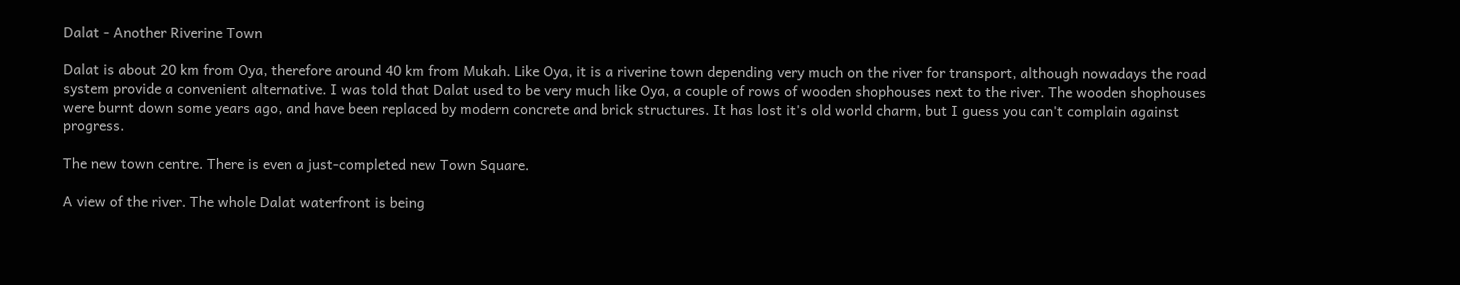Dalat - Another Riverine Town

Dalat is about 20 km from Oya, therefore around 40 km from Mukah. Like Oya, it is a riverine town depending very much on the river for transport, although nowadays the road system provide a convenient alternative. I was told that Dalat used to be very much like Oya, a couple of rows of wooden shophouses next to the river. The wooden shophouses were burnt down some years ago, and have been replaced by modern concrete and brick structures. It has lost it's old world charm, but I guess you can't complain against progress.

The new town centre. There is even a just-completed new Town Square.

A view of the river. The whole Dalat waterfront is being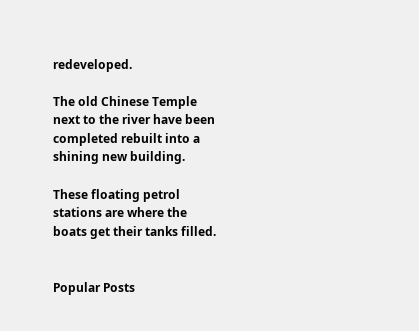redeveloped.

The old Chinese Temple next to the river have been completed rebuilt into a shining new building.

These floating petrol stations are where the boats get their tanks filled.


Popular Posts